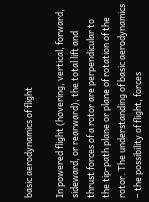basic aerodynamics of flight

In powered flight (hovering, vertical, forward, sideward, or rearward), the total lift and thrust forces of a rotor are perpendicular to the tip-path plane or plane of rotation of the rotor. The understanding of basic aerodynamics – the possibility of flight, forces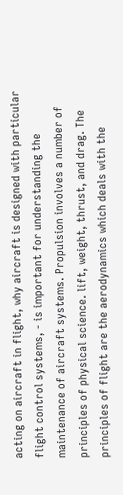acting on aircraft in flight, why aircraft is designed with particular flight control systems, - is important for understanding the maintenance of aircraft systems. Propulsion involves a number of principles of physical science. lift, weight, thrust, and drag. The principles of flight are the aerodynamics which deals with the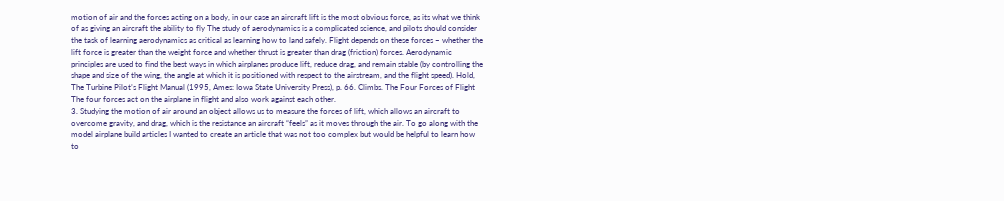motion of air and the forces acting on a body, in our case an aircraft lift is the most obvious force, as its what we think of as giving an aircraft the ability to fly The study of aerodynamics is a complicated science, and pilots should consider the task of learning aerodynamics as critical as learning how to land safely. Flight depends on these forces – whether the lift force is greater than the weight force and whether thrust is greater than drag (friction) forces. Aerodynamic principles are used to find the best ways in which airplanes produce lift, reduce drag, and remain stable (by controlling the shape and size of the wing, the angle at which it is positioned with respect to the airstream, and the flight speed). Hold, The Turbine Pilot’s Flight Manual (1995, Ames: Iowa State University Press), p. 66. Climbs. The Four Forces of Flight
The four forces act on the airplane in flight and also work against each other.
3. Studying the motion of air around an object allows us to measure the forces of lift, which allows an aircraft to overcome gravity, and drag, which is the resistance an aircraft “feels” as it moves through the air. To go along with the model airplane build articles I wanted to create an article that was not too complex but would be helpful to learn how to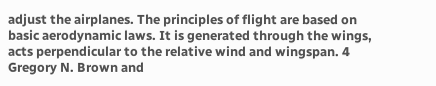adjust the airplanes. The principles of flight are based on basic aerodynamic laws. It is generated through the wings, acts perpendicular to the relative wind and wingspan. 4 Gregory N. Brown and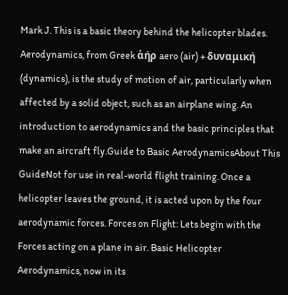Mark J. This is a basic theory behind the helicopter blades. Aerodynamics, from Greek ἀήρ aero (air) + δυναμική (dynamics), is the study of motion of air, particularly when affected by a solid object, such as an airplane wing. An introduction to aerodynamics and the basic principles that make an aircraft fly.Guide to Basic AerodynamicsAbout This GuideNot for use in real-world flight training. Once a helicopter leaves the ground, it is acted upon by the four aerodynamic forces. Forces on Flight: Lets begin with the Forces acting on a plane in air. Basic Helicopter Aerodynamics, now in its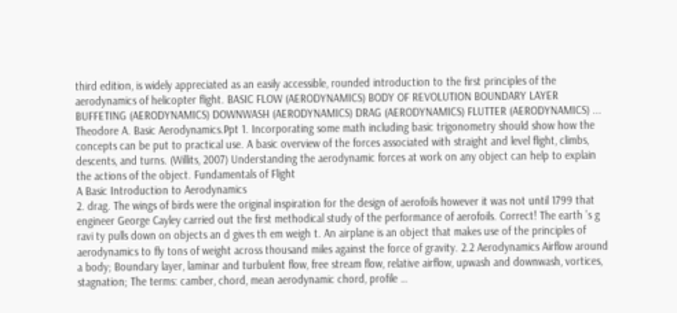third edition, is widely appreciated as an easily accessible, rounded introduction to the first principles of the aerodynamics of helicopter flight. BASIC FLOW (AERODYNAMICS) BODY OF REVOLUTION BOUNDARY LAYER BUFFETING (AERODYNAMICS) DOWNWASH (AERODYNAMICS) DRAG (AERODYNAMICS) FLUTTER (AERODYNAMICS) ... Theodore A. Basic Aerodynamics.Ppt 1. Incorporating some math including basic trigonometry should show how the concepts can be put to practical use. A basic overview of the forces associated with straight and level flight, climbs, descents, and turns. (Willits, 2007) Understanding the aerodynamic forces at work on any object can help to explain the actions of the object. Fundamentals of Flight
A Basic Introduction to Aerodynamics
2. drag. The wings of birds were the original inspiration for the design of aerofoils however it was not until 1799 that engineer George Cayley carried out the first methodical study of the performance of aerofoils. Correct! The earth ’s g ravi ty pulls down on objects an d gives th em weigh t. An airplane is an object that makes use of the principles of aerodynamics to fly tons of weight across thousand miles against the force of gravity. 2.2 Aerodynamics Airflow around a body; Boundary layer, laminar and turbulent flow, free stream flow, relative airflow, upwash and downwash, vortices, stagnation; The terms: camber, chord, mean aerodynamic chord, profile …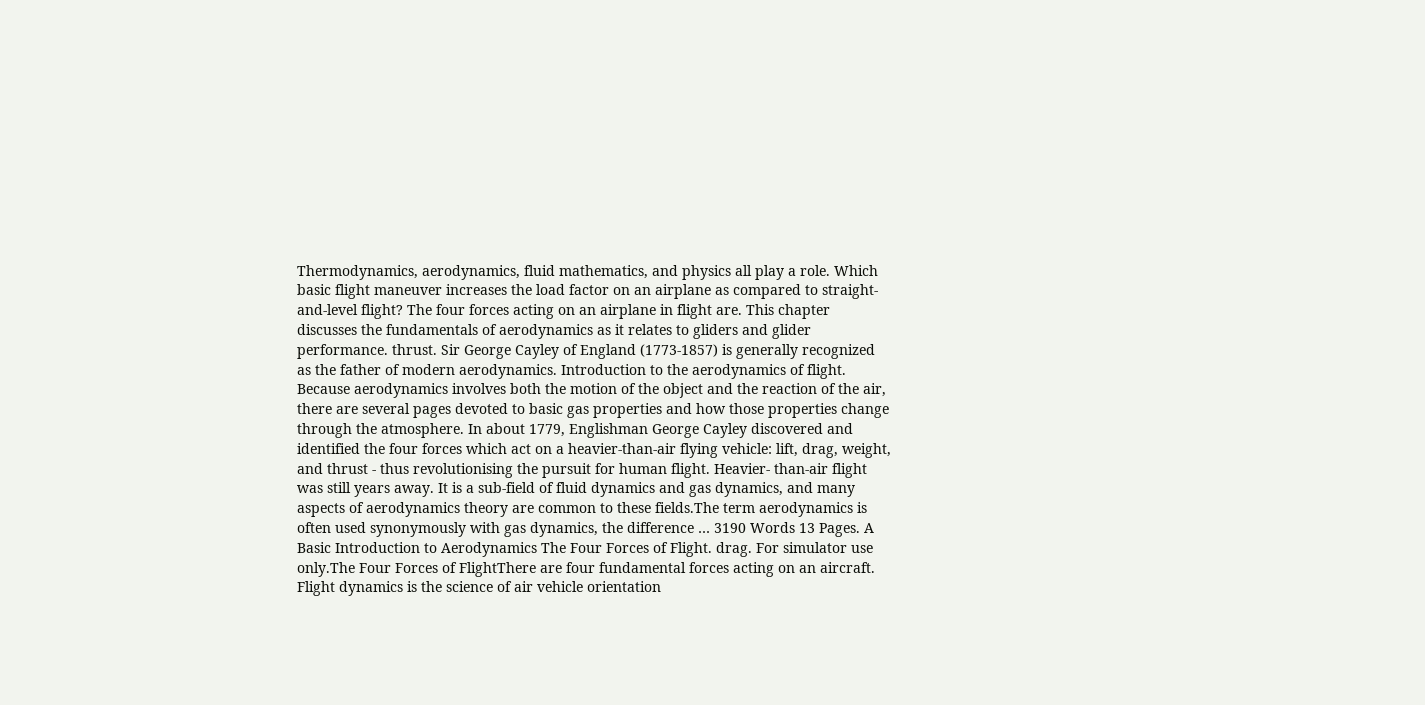Thermodynamics, aerodynamics, fluid mathematics, and physics all play a role. Which basic flight maneuver increases the load factor on an airplane as compared to straight-and-level flight? The four forces acting on an airplane in flight are. This chapter discusses the fundamentals of aerodynamics as it relates to gliders and glider performance. thrust. Sir George Cayley of England (1773-1857) is generally recognized as the father of modern aerodynamics. Introduction to the aerodynamics of flight. Because aerodynamics involves both the motion of the object and the reaction of the air, there are several pages devoted to basic gas properties and how those properties change through the atmosphere. In about 1779, Englishman George Cayley discovered and identified the four forces which act on a heavier-than-air flying vehicle: lift, drag, weight, and thrust - thus revolutionising the pursuit for human flight. Heavier- than-air flight was still years away. It is a sub-field of fluid dynamics and gas dynamics, and many aspects of aerodynamics theory are common to these fields.The term aerodynamics is often used synonymously with gas dynamics, the difference … 3190 Words 13 Pages. A Basic Introduction to Aerodynamics The Four Forces of Flight. drag. For simulator use only.The Four Forces of FlightThere are four fundamental forces acting on an aircraft. Flight dynamics is the science of air vehicle orientation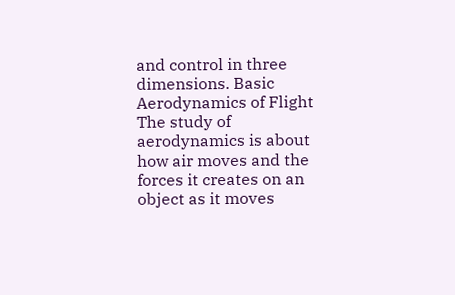and control in three dimensions. Basic Aerodynamics of Flight The study of aerodynamics is about how air moves and the forces it creates on an object as it moves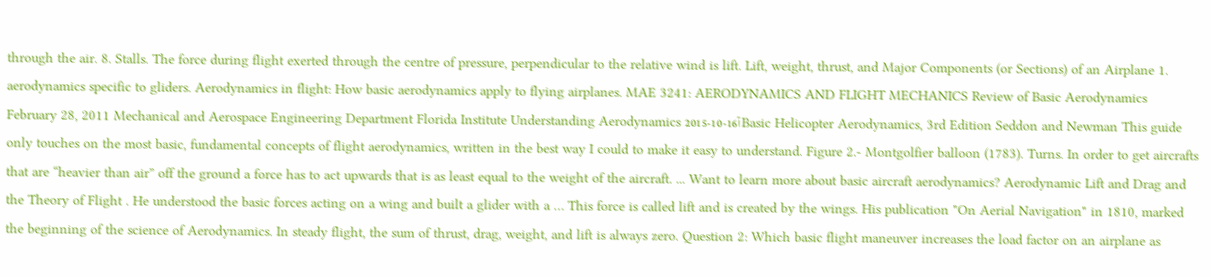through the air. 8. Stalls. The force during flight exerted through the centre of pressure, perpendicular to the relative wind is lift. Lift, weight, thrust, and Major Components (or Sections) of an Airplane 1. aerodynamics specific to gliders. Aerodynamics in flight: How basic aerodynamics apply to flying airplanes. MAE 3241: AERODYNAMICS AND FLIGHT MECHANICS Review of Basic Aerodynamics February 28, 2011 Mechanical and Aerospace Engineering Department Florida Institute Understanding Aerodynamics 2015-10-16آ Basic Helicopter Aerodynamics, 3rd Edition Seddon and Newman This guide only touches on the most basic, fundamental concepts of flight aerodynamics, written in the best way I could to make it easy to understand. Figure 2.- Montgolfier balloon (1783). Turns. In order to get aircrafts that are “heavier than air” off the ground a force has to act upwards that is as least equal to the weight of the aircraft. ... Want to learn more about basic aircraft aerodynamics? Aerodynamic Lift and Drag and the Theory of Flight . He understood the basic forces acting on a wing and built a glider with a … This force is called lift and is created by the wings. His publication "On Aerial Navigation" in 1810, marked the beginning of the science of Aerodynamics. In steady flight, the sum of thrust, drag, weight, and lift is always zero. Question 2: Which basic flight maneuver increases the load factor on an airplane as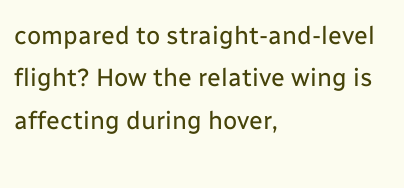compared to straight-and-level flight? How the relative wing is affecting during hover,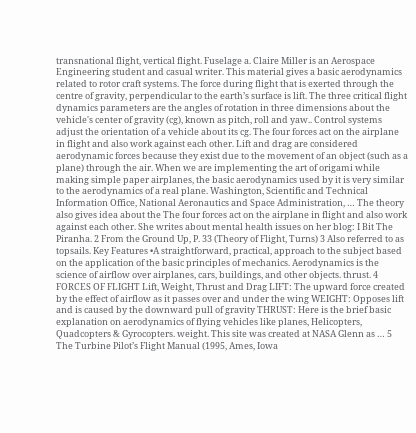transnational flight, vertical flight. Fuselage a. Claire Miller is an Aerospace Engineering student and casual writer. This material gives a basic aerodynamics related to rotor craft systems. The force during flight that is exerted through the centre of gravity, perpendicular to the earth’s surface is lift. The three critical flight dynamics parameters are the angles of rotation in three dimensions about the vehicle's center of gravity (cg), known as pitch, roll and yaw.. Control systems adjust the orientation of a vehicle about its cg. The four forces act on the airplane in flight and also work against each other. Lift and drag are considered aerodynamic forces because they exist due to the movement of an object (such as a plane) through the air. When we are implementing the art of origami while making simple paper airplanes, the basic aerodynamics used by it is very similar to the aerodynamics of a real plane. Washington, Scientific and Technical Information Office, National Aeronautics and Space Administration, … The theory also gives idea about the The four forces act on the airplane in flight and also work against each other. She writes about mental health issues on her blog: I Bit The Piranha. 2 From the Ground Up, P. 33 (Theory of Flight, Turns) 3 Also referred to as topsails. Key Features •A straightforward, practical, approach to the subject based on the application of the basic principles of mechanics. Aerodynamics is the science of airflow over airplanes, cars, buildings, and other objects. thrust. 4 FORCES OF FLIGHT Lift, Weight, Thrust and Drag LIFT: The upward force created by the effect of airflow as it passes over and under the wing WEIGHT: Opposes lift and is caused by the downward pull of gravity THRUST: Here is the brief basic explanation on aerodynamics of flying vehicles like planes, Helicopters, Quadcopters & Gyrocopters. weight. This site was created at NASA Glenn as … 5 The Turbine Pilot’s Flight Manual (1995, Ames, Iowa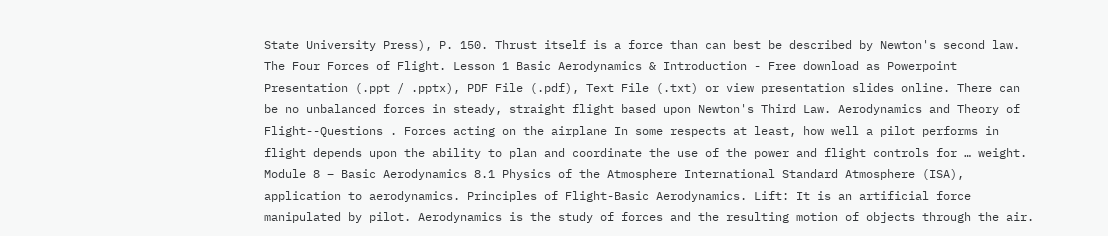State University Press), P. 150. Thrust itself is a force than can best be described by Newton's second law. The Four Forces of Flight. Lesson 1 Basic Aerodynamics & Introduction - Free download as Powerpoint Presentation (.ppt / .pptx), PDF File (.pdf), Text File (.txt) or view presentation slides online. There can be no unbalanced forces in steady, straight flight based upon Newton's Third Law. Aerodynamics and Theory of Flight--Questions . Forces acting on the airplane In some respects at least, how well a pilot performs in flight depends upon the ability to plan and coordinate the use of the power and flight controls for … weight. Module 8 – Basic Aerodynamics 8.1 Physics of the Atmosphere International Standard Atmosphere (ISA), application to aerodynamics. Principles of Flight-Basic Aerodynamics. Lift: It is an artificial force manipulated by pilot. Aerodynamics is the study of forces and the resulting motion of objects through the air.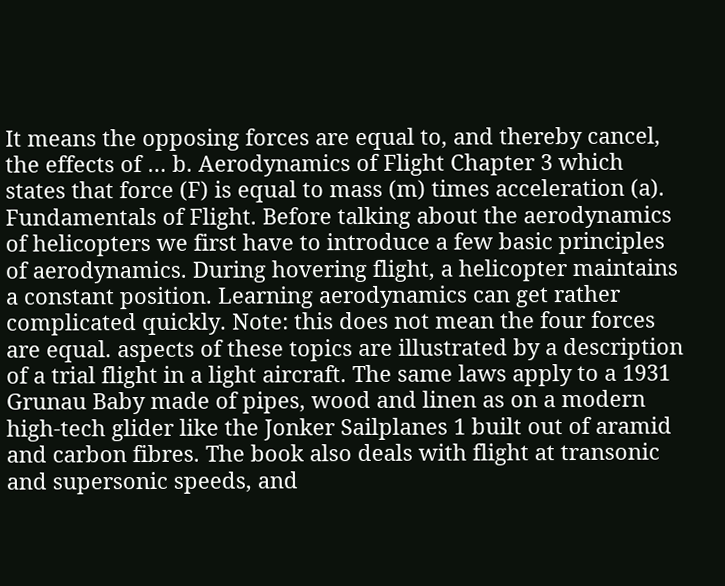It means the opposing forces are equal to, and thereby cancel, the effects of … b. Aerodynamics of Flight Chapter 3 which states that force (F) is equal to mass (m) times acceleration (a). Fundamentals of Flight. Before talking about the aerodynamics of helicopters we first have to introduce a few basic principles of aerodynamics. During hovering flight, a helicopter maintains a constant position. Learning aerodynamics can get rather complicated quickly. Note: this does not mean the four forces are equal. aspects of these topics are illustrated by a description of a trial flight in a light aircraft. The same laws apply to a 1931 Grunau Baby made of pipes, wood and linen as on a modern high-tech glider like the Jonker Sailplanes 1 built out of aramid and carbon fibres. The book also deals with flight at transonic and supersonic speeds, and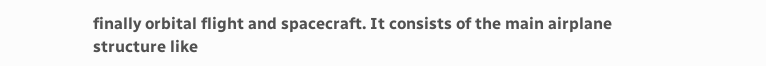finally orbital flight and spacecraft. It consists of the main airplane structure like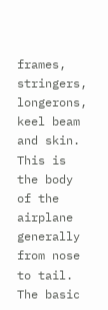frames, stringers, longerons, keel beam and skin. This is the body of the airplane generally from nose to tail. The basic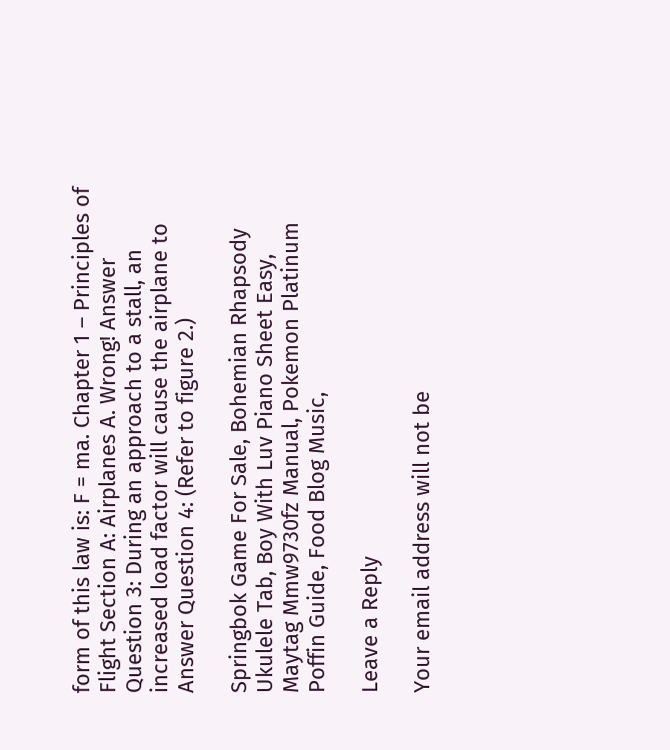form of this law is: F = ma. Chapter 1 – Principles of Flight Section A: Airplanes A. Wrong! Answer Question 3: During an approach to a stall, an increased load factor will cause the airplane to Answer Question 4: (Refer to figure 2.)

Springbok Game For Sale, Bohemian Rhapsody Ukulele Tab, Boy With Luv Piano Sheet Easy, Maytag Mmw9730fz Manual, Pokemon Platinum Poffin Guide, Food Blog Music,

Leave a Reply

Your email address will not be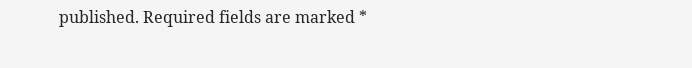published. Required fields are marked *